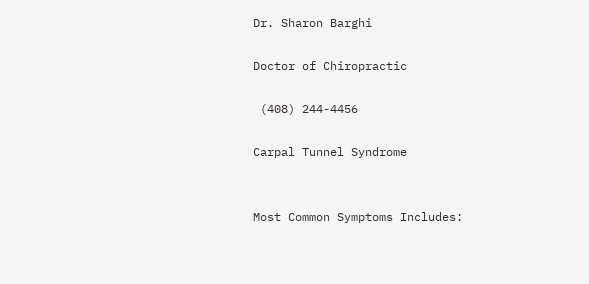Dr. Sharon Barghi

Doctor of Chiropractic

 (408) 244-4456

Carpal Tunnel Syndrome


Most Common Symptoms Includes: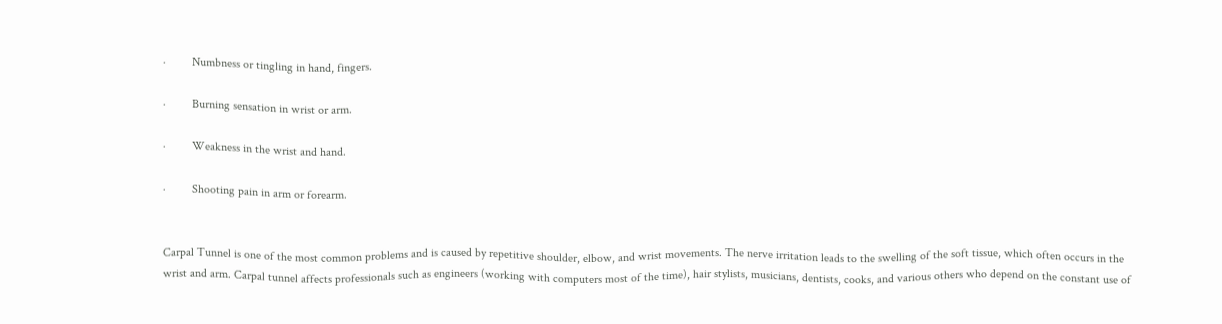·         Numbness or tingling in hand, fingers.

·         Burning sensation in wrist or arm.

·         Weakness in the wrist and hand.

·         Shooting pain in arm or forearm.


Carpal Tunnel is one of the most common problems and is caused by repetitive shoulder, elbow, and wrist movements. The nerve irritation leads to the swelling of the soft tissue, which often occurs in the wrist and arm. Carpal tunnel affects professionals such as engineers (working with computers most of the time), hair stylists, musicians, dentists, cooks, and various others who depend on the constant use of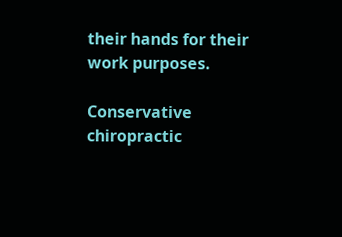their hands for their work purposes.

Conservative chiropractic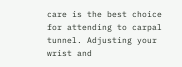care is the best choice for attending to carpal tunnel. Adjusting your wrist and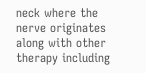neck where the nerve originates along with other therapy including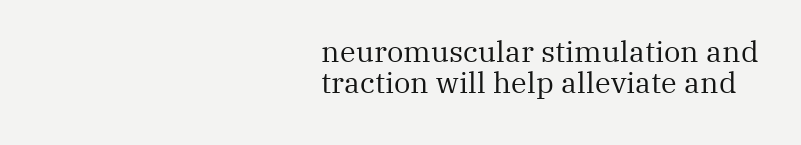neuromuscular stimulation and traction will help alleviate and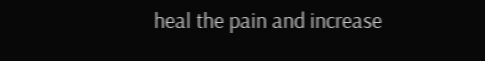heal the pain and increase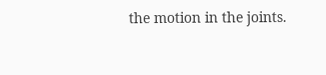the motion in the joints.